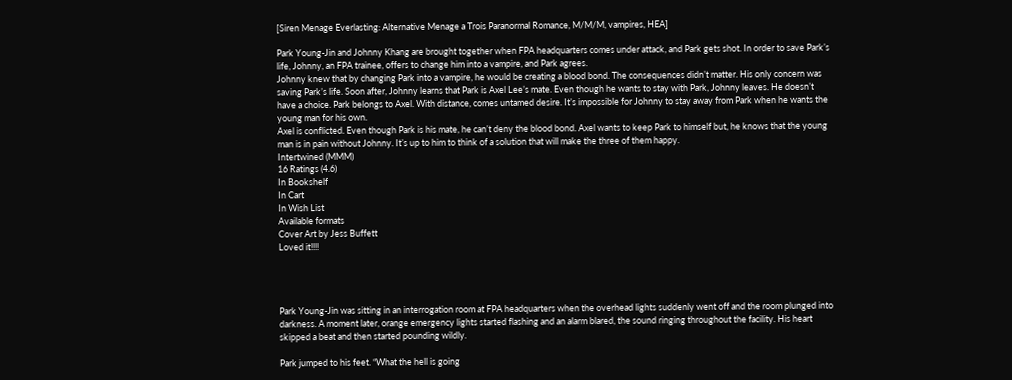[Siren Menage Everlasting: Alternative Menage a Trois Paranormal Romance, M/M/M, vampires, HEA]

Park Young-Jin and Johnny Khang are brought together when FPA headquarters comes under attack, and Park gets shot. In order to save Park’s life, Johnny, an FPA trainee, offers to change him into a vampire, and Park agrees.
Johnny knew that by changing Park into a vampire, he would be creating a blood bond. The consequences didn’t matter. His only concern was saving Park’s life. Soon after, Johnny learns that Park is Axel Lee’s mate. Even though he wants to stay with Park, Johnny leaves. He doesn’t have a choice. Park belongs to Axel. With distance, comes untamed desire. It’s impossible for Johnny to stay away from Park when he wants the young man for his own.
Axel is conflicted. Even though Park is his mate, he can’t deny the blood bond. Axel wants to keep Park to himself but, he knows that the young man is in pain without Johnny. It’s up to him to think of a solution that will make the three of them happy.
Intertwined (MMM)
16 Ratings (4.6)
In Bookshelf
In Cart
In Wish List
Available formats
Cover Art by Jess Buffett
Loved it!!!!




Park Young-Jin was sitting in an interrogation room at FPA headquarters when the overhead lights suddenly went off and the room plunged into darkness. A moment later, orange emergency lights started flashing and an alarm blared, the sound ringing throughout the facility. His heart skipped a beat and then started pounding wildly.

Park jumped to his feet. “What the hell is going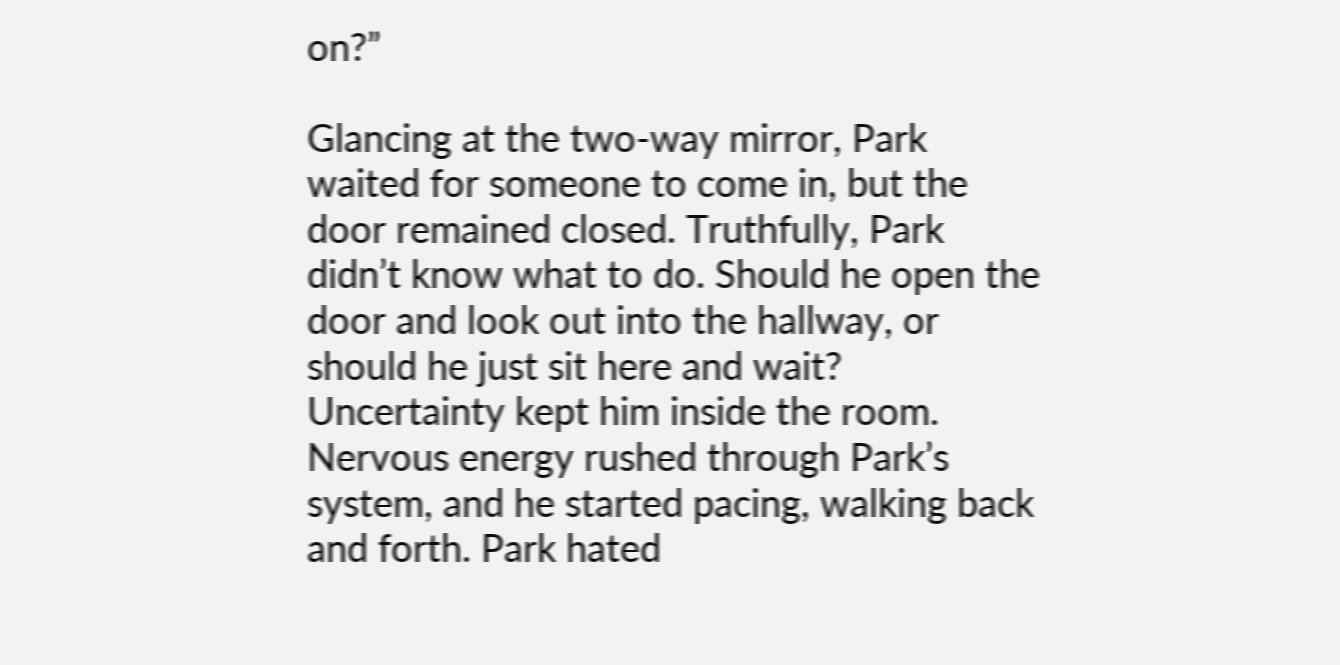on?”

Glancing at the two-way mirror, Park waited for someone to come in, but the door remained closed. Truthfully, Park didn’t know what to do. Should he open the door and look out into the hallway, or should he just sit here and wait? Uncertainty kept him inside the room. Nervous energy rushed through Park’s system, and he started pacing, walking back and forth. Park hated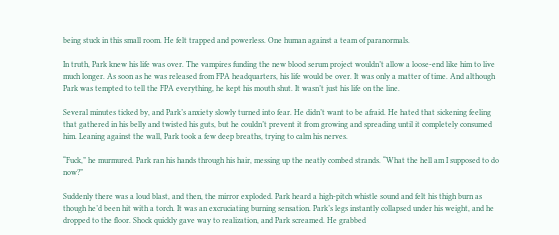being stuck in this small room. He felt trapped and powerless. One human against a team of paranormals.

In truth, Park knew his life was over. The vampires funding the new blood serum project wouldn’t allow a loose-end like him to live much longer. As soon as he was released from FPA headquarters, his life would be over. It was only a matter of time. And although Park was tempted to tell the FPA everything, he kept his mouth shut. It wasn’t just his life on the line.

Several minutes ticked by, and Park’s anxiety slowly turned into fear. He didn’t want to be afraid. He hated that sickening feeling that gathered in his belly and twisted his guts, but he couldn’t prevent it from growing and spreading until it completely consumed him. Leaning against the wall, Park took a few deep breaths, trying to calm his nerves.

“Fuck,” he murmured. Park ran his hands through his hair, messing up the neatly combed strands. “What the hell am I supposed to do now?”

Suddenly there was a loud blast, and then, the mirror exploded. Park heard a high-pitch whistle sound and felt his thigh burn as though he’d been hit with a torch. It was an excruciating burning sensation. Park’s legs instantly collapsed under his weight, and he dropped to the floor. Shock quickly gave way to realization, and Park screamed. He grabbed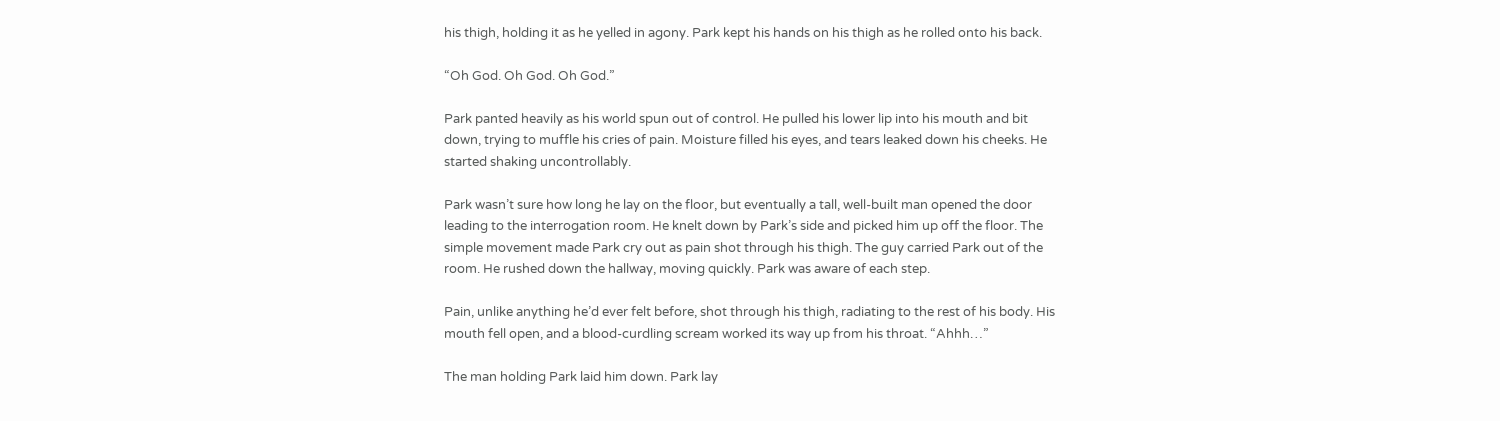his thigh, holding it as he yelled in agony. Park kept his hands on his thigh as he rolled onto his back.

“Oh God. Oh God. Oh God.”

Park panted heavily as his world spun out of control. He pulled his lower lip into his mouth and bit down, trying to muffle his cries of pain. Moisture filled his eyes, and tears leaked down his cheeks. He started shaking uncontrollably.

Park wasn’t sure how long he lay on the floor, but eventually a tall, well-built man opened the door leading to the interrogation room. He knelt down by Park’s side and picked him up off the floor. The simple movement made Park cry out as pain shot through his thigh. The guy carried Park out of the room. He rushed down the hallway, moving quickly. Park was aware of each step.

Pain, unlike anything he’d ever felt before, shot through his thigh, radiating to the rest of his body. His mouth fell open, and a blood-curdling scream worked its way up from his throat. “Ahhh…”

The man holding Park laid him down. Park lay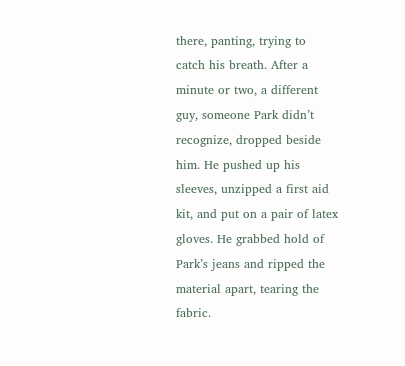there, panting, trying to catch his breath. After a minute or two, a different guy, someone Park didn’t recognize, dropped beside him. He pushed up his sleeves, unzipped a first aid kit, and put on a pair of latex gloves. He grabbed hold of Park’s jeans and ripped the material apart, tearing the fabric.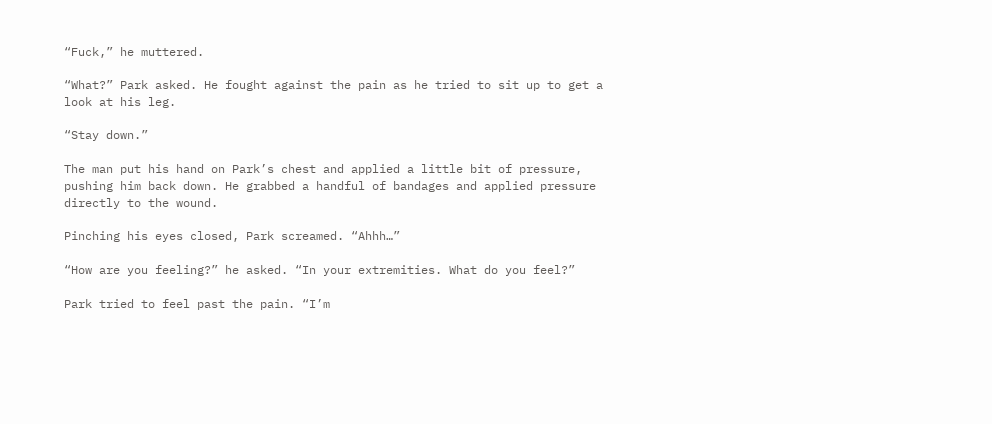“Fuck,” he muttered.

“What?” Park asked. He fought against the pain as he tried to sit up to get a look at his leg.

“Stay down.”

The man put his hand on Park’s chest and applied a little bit of pressure, pushing him back down. He grabbed a handful of bandages and applied pressure directly to the wound.

Pinching his eyes closed, Park screamed. “Ahhh…”

“How are you feeling?” he asked. “In your extremities. What do you feel?”

Park tried to feel past the pain. “I’m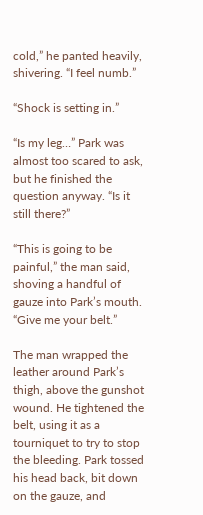cold,” he panted heavily, shivering. “I feel numb.”

“Shock is setting in.”

“Is my leg…” Park was almost too scared to ask, but he finished the question anyway. “Is it still there?”

“This is going to be painful,” the man said, shoving a handful of gauze into Park’s mouth. “Give me your belt.”

The man wrapped the leather around Park’s thigh, above the gunshot wound. He tightened the belt, using it as a tourniquet to try to stop the bleeding. Park tossed his head back, bit down on the gauze, and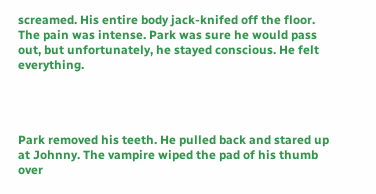screamed. His entire body jack-knifed off the floor. The pain was intense. Park was sure he would pass out, but unfortunately, he stayed conscious. He felt everything.




Park removed his teeth. He pulled back and stared up at Johnny. The vampire wiped the pad of his thumb over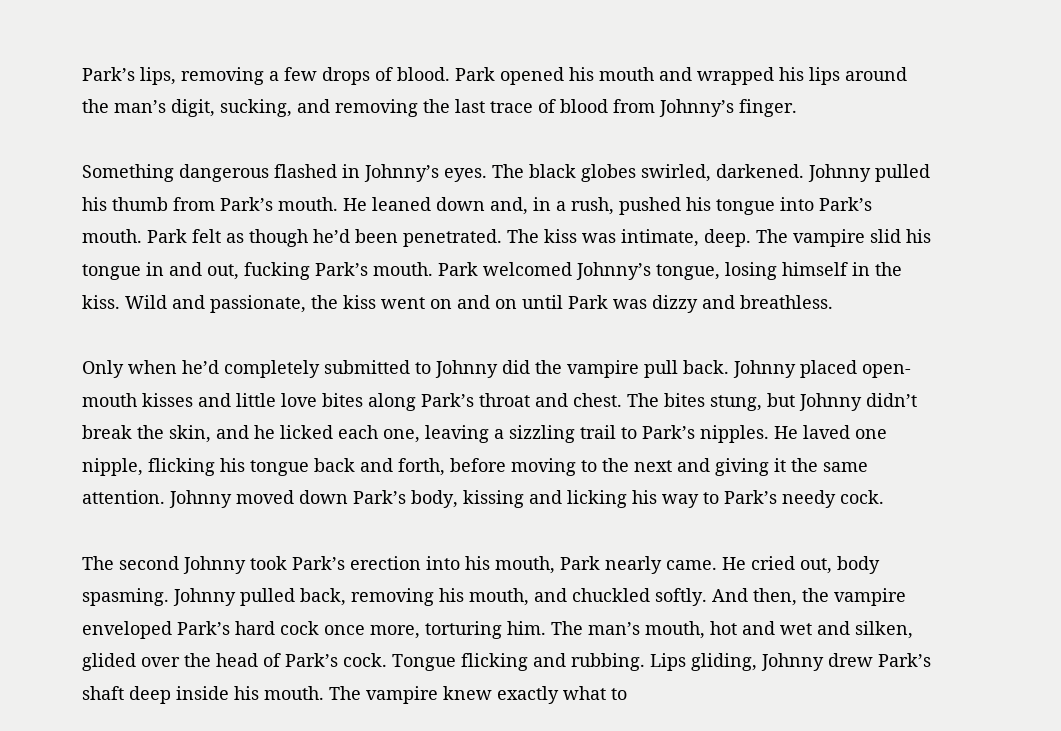Park’s lips, removing a few drops of blood. Park opened his mouth and wrapped his lips around the man’s digit, sucking, and removing the last trace of blood from Johnny’s finger.

Something dangerous flashed in Johnny’s eyes. The black globes swirled, darkened. Johnny pulled his thumb from Park’s mouth. He leaned down and, in a rush, pushed his tongue into Park’s mouth. Park felt as though he’d been penetrated. The kiss was intimate, deep. The vampire slid his tongue in and out, fucking Park’s mouth. Park welcomed Johnny’s tongue, losing himself in the kiss. Wild and passionate, the kiss went on and on until Park was dizzy and breathless.

Only when he’d completely submitted to Johnny did the vampire pull back. Johnny placed open-mouth kisses and little love bites along Park’s throat and chest. The bites stung, but Johnny didn’t break the skin, and he licked each one, leaving a sizzling trail to Park’s nipples. He laved one nipple, flicking his tongue back and forth, before moving to the next and giving it the same attention. Johnny moved down Park’s body, kissing and licking his way to Park’s needy cock.

The second Johnny took Park’s erection into his mouth, Park nearly came. He cried out, body spasming. Johnny pulled back, removing his mouth, and chuckled softly. And then, the vampire enveloped Park’s hard cock once more, torturing him. The man’s mouth, hot and wet and silken, glided over the head of Park’s cock. Tongue flicking and rubbing. Lips gliding, Johnny drew Park’s shaft deep inside his mouth. The vampire knew exactly what to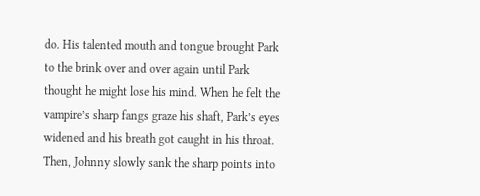do. His talented mouth and tongue brought Park to the brink over and over again until Park thought he might lose his mind. When he felt the vampire’s sharp fangs graze his shaft, Park’s eyes widened and his breath got caught in his throat. Then, Johnny slowly sank the sharp points into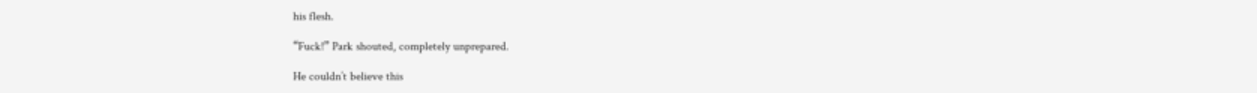his flesh.

“Fuck!” Park shouted, completely unprepared.

He couldn’t believe this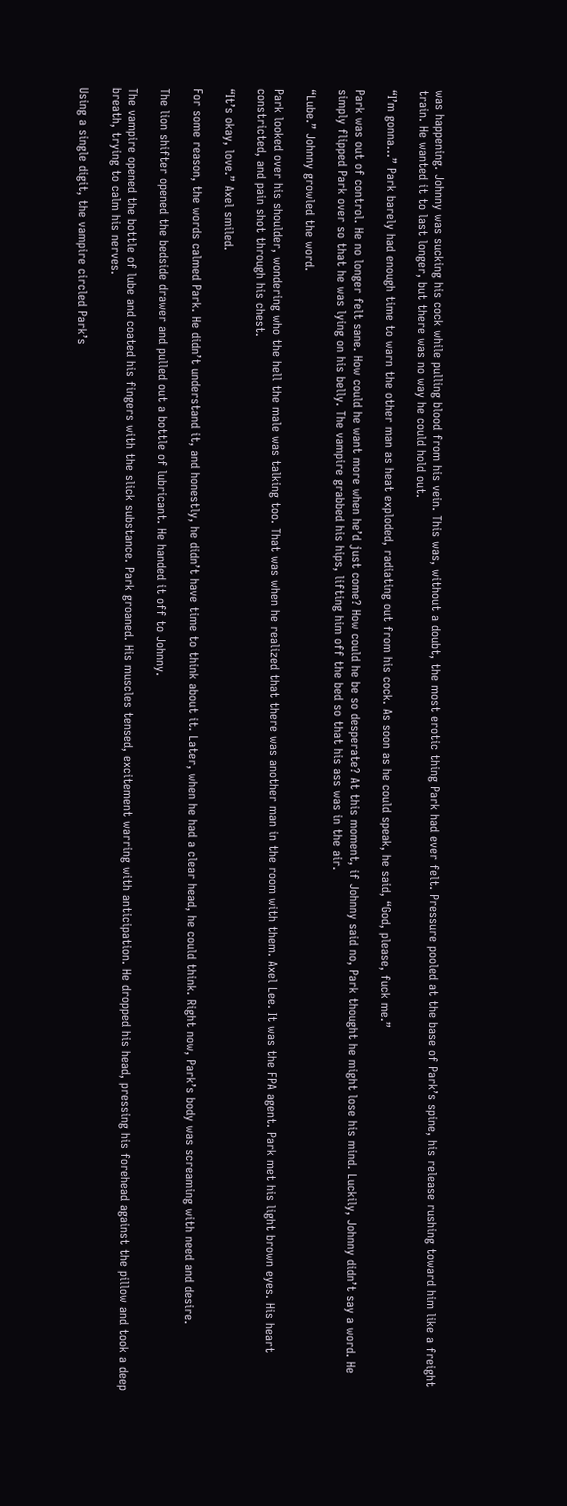was happening. Johnny was sucking his cock while pulling blood from his vein. This was, without a doubt, the most erotic thing Park had ever felt. Pressure pooled at the base of Park’s spine, his release rushing toward him like a freight train. He wanted it to last longer, but there was no way he could hold out.

“I’m gonna…” Park barely had enough time to warn the other man as heat exploded, radiating out from his cock. As soon as he could speak, he said, “God, please, fuck me.”

Park was out of control. He no longer felt sane. How could he want more when he’d just come? How could he be so desperate? At this moment, if Johnny said no, Park thought he might lose his mind. Luckily, Johnny didn’t say a word. He simply flipped Park over so that he was lying on his belly. The vampire grabbed his hips, lifting him off the bed so that his ass was in the air.

“Lube.” Johnny growled the word.

Park looked over his shoulder, wondering who the hell the male was talking too. That was when he realized that there was another man in the room with them. Axel Lee. It was the FPA agent. Park met his light brown eyes. His heart constricted, and pain shot through his chest.

“It’s okay, love.” Axel smiled.

For some reason, the words calmed Park. He didn’t understand it, and honestly, he didn’t have time to think about it. Later, when he had a clear head, he could think. Right now, Park’s body was screaming with need and desire.

The lion shifter opened the bedside drawer and pulled out a bottle of lubricant. He handed it off to Johnny.

The vampire opened the bottle of lube and coated his fingers with the slick substance. Park groaned. His muscles tensed, excitement warring with anticipation. He dropped his head, pressing his forehead against the pillow and took a deep breath, trying to calm his nerves.

Using a single digit, the vampire circled Park’s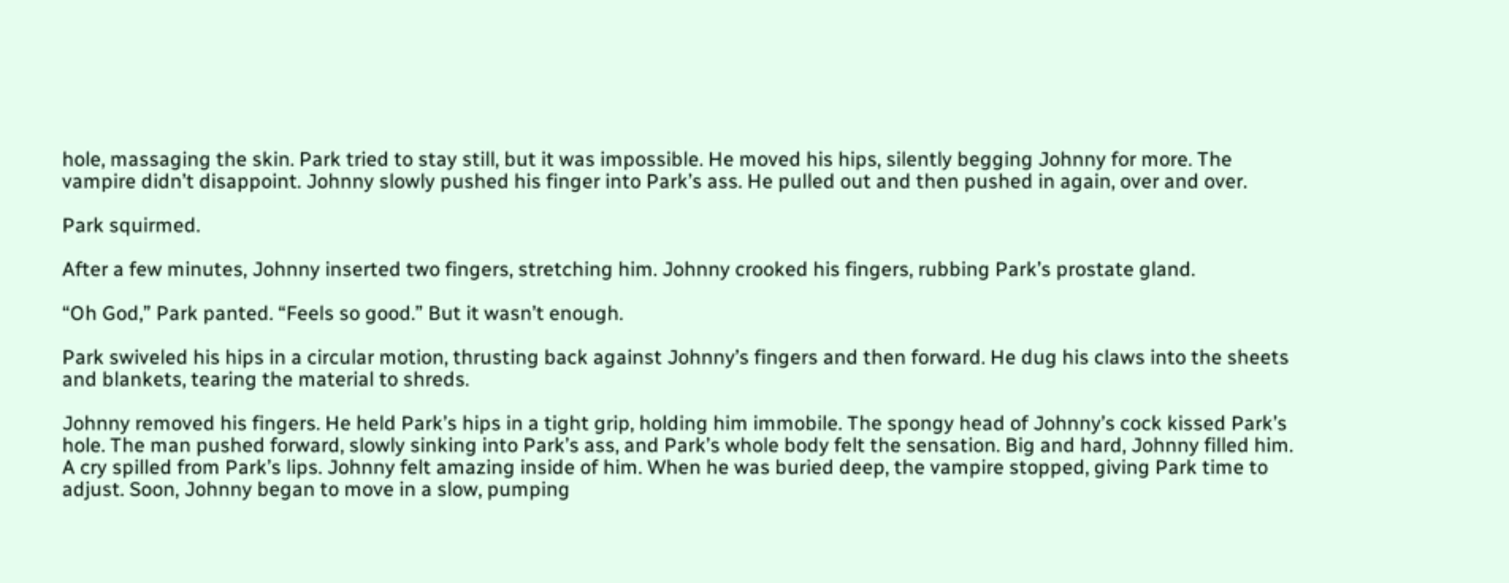hole, massaging the skin. Park tried to stay still, but it was impossible. He moved his hips, silently begging Johnny for more. The vampire didn’t disappoint. Johnny slowly pushed his finger into Park’s ass. He pulled out and then pushed in again, over and over.

Park squirmed.

After a few minutes, Johnny inserted two fingers, stretching him. Johnny crooked his fingers, rubbing Park’s prostate gland.

“Oh God,” Park panted. “Feels so good.” But it wasn’t enough.

Park swiveled his hips in a circular motion, thrusting back against Johnny’s fingers and then forward. He dug his claws into the sheets and blankets, tearing the material to shreds.

Johnny removed his fingers. He held Park’s hips in a tight grip, holding him immobile. The spongy head of Johnny’s cock kissed Park’s hole. The man pushed forward, slowly sinking into Park’s ass, and Park’s whole body felt the sensation. Big and hard, Johnny filled him. A cry spilled from Park’s lips. Johnny felt amazing inside of him. When he was buried deep, the vampire stopped, giving Park time to adjust. Soon, Johnny began to move in a slow, pumping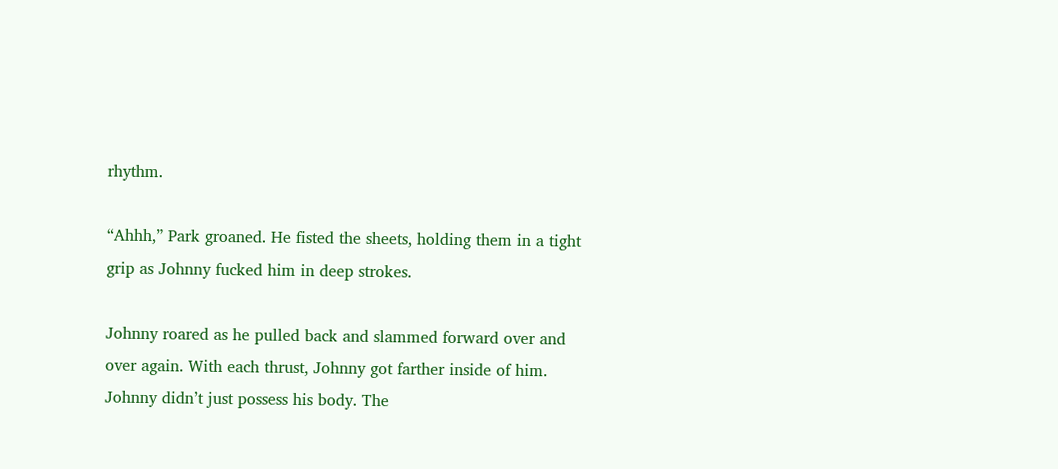rhythm.

“Ahhh,” Park groaned. He fisted the sheets, holding them in a tight grip as Johnny fucked him in deep strokes.

Johnny roared as he pulled back and slammed forward over and over again. With each thrust, Johnny got farther inside of him. Johnny didn’t just possess his body. The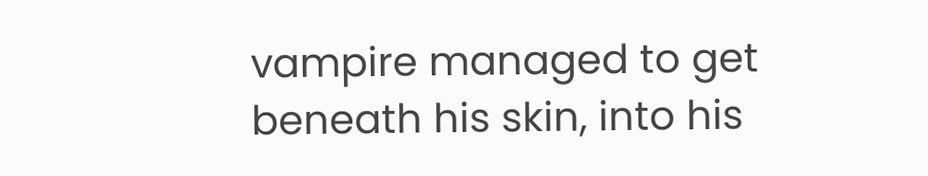vampire managed to get beneath his skin, into his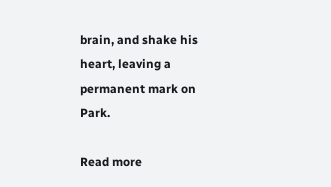brain, and shake his heart, leaving a permanent mark on Park.

Read more